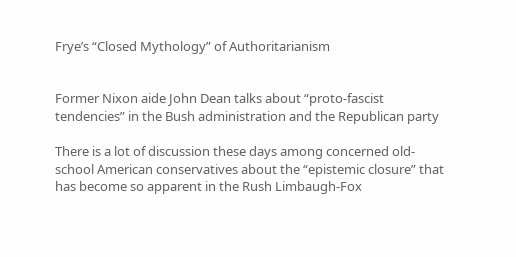Frye’s “Closed Mythology” of Authoritarianism


Former Nixon aide John Dean talks about “proto-fascist tendencies” in the Bush administration and the Republican party

There is a lot of discussion these days among concerned old-school American conservatives about the “epistemic closure” that has become so apparent in the Rush Limbaugh-Fox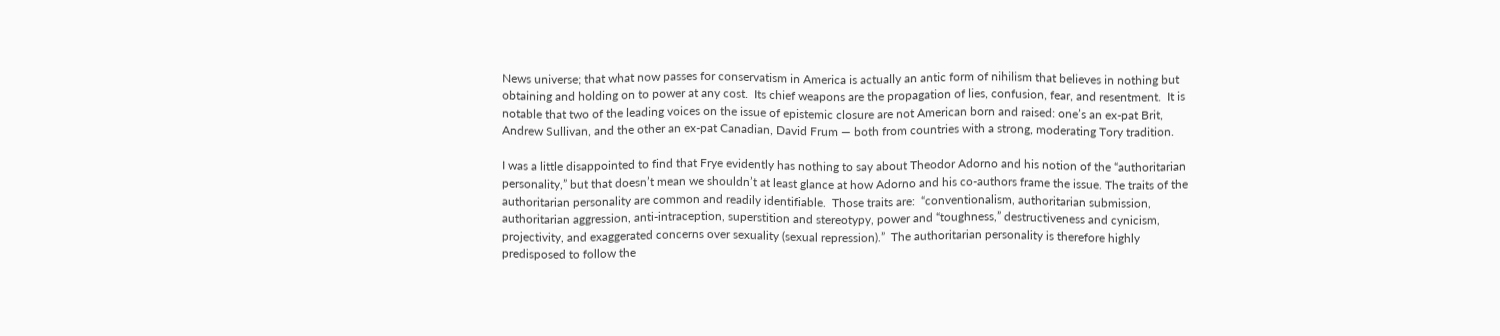News universe; that what now passes for conservatism in America is actually an antic form of nihilism that believes in nothing but obtaining and holding on to power at any cost.  Its chief weapons are the propagation of lies, confusion, fear, and resentment.  It is notable that two of the leading voices on the issue of epistemic closure are not American born and raised: one’s an ex-pat Brit, Andrew Sullivan, and the other an ex-pat Canadian, David Frum — both from countries with a strong, moderating Tory tradition.

I was a little disappointed to find that Frye evidently has nothing to say about Theodor Adorno and his notion of the “authoritarian personality,” but that doesn’t mean we shouldn’t at least glance at how Adorno and his co-authors frame the issue. The traits of the authoritarian personality are common and readily identifiable.  Those traits are:  “conventionalism, authoritarian submission, authoritarian aggression, anti-intraception, superstition and stereotypy, power and “toughness,” destructiveness and cynicism, projectivity, and exaggerated concerns over sexuality (sexual repression).”  The authoritarian personality is therefore highly predisposed to follow the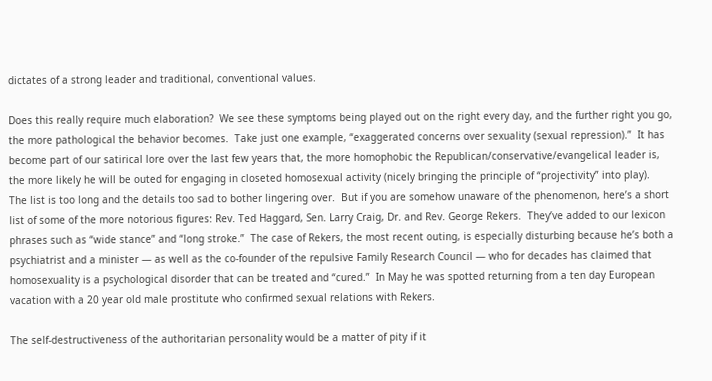dictates of a strong leader and traditional, conventional values.

Does this really require much elaboration?  We see these symptoms being played out on the right every day, and the further right you go, the more pathological the behavior becomes.  Take just one example, “exaggerated concerns over sexuality (sexual repression).”  It has become part of our satirical lore over the last few years that, the more homophobic the Republican/conservative/evangelical leader is, the more likely he will be outed for engaging in closeted homosexual activity (nicely bringing the principle of “projectivity” into play).  The list is too long and the details too sad to bother lingering over.  But if you are somehow unaware of the phenomenon, here’s a short list of some of the more notorious figures: Rev. Ted Haggard, Sen. Larry Craig, Dr. and Rev. George Rekers.  They’ve added to our lexicon phrases such as “wide stance” and “long stroke.”  The case of Rekers, the most recent outing, is especially disturbing because he’s both a psychiatrist and a minister — as well as the co-founder of the repulsive Family Research Council — who for decades has claimed that homosexuality is a psychological disorder that can be treated and “cured.”  In May he was spotted returning from a ten day European vacation with a 20 year old male prostitute who confirmed sexual relations with Rekers.

The self-destructiveness of the authoritarian personality would be a matter of pity if it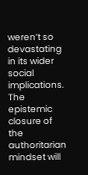weren’t so devastating in its wider social implications.  The epistemic closure of the authoritarian mindset will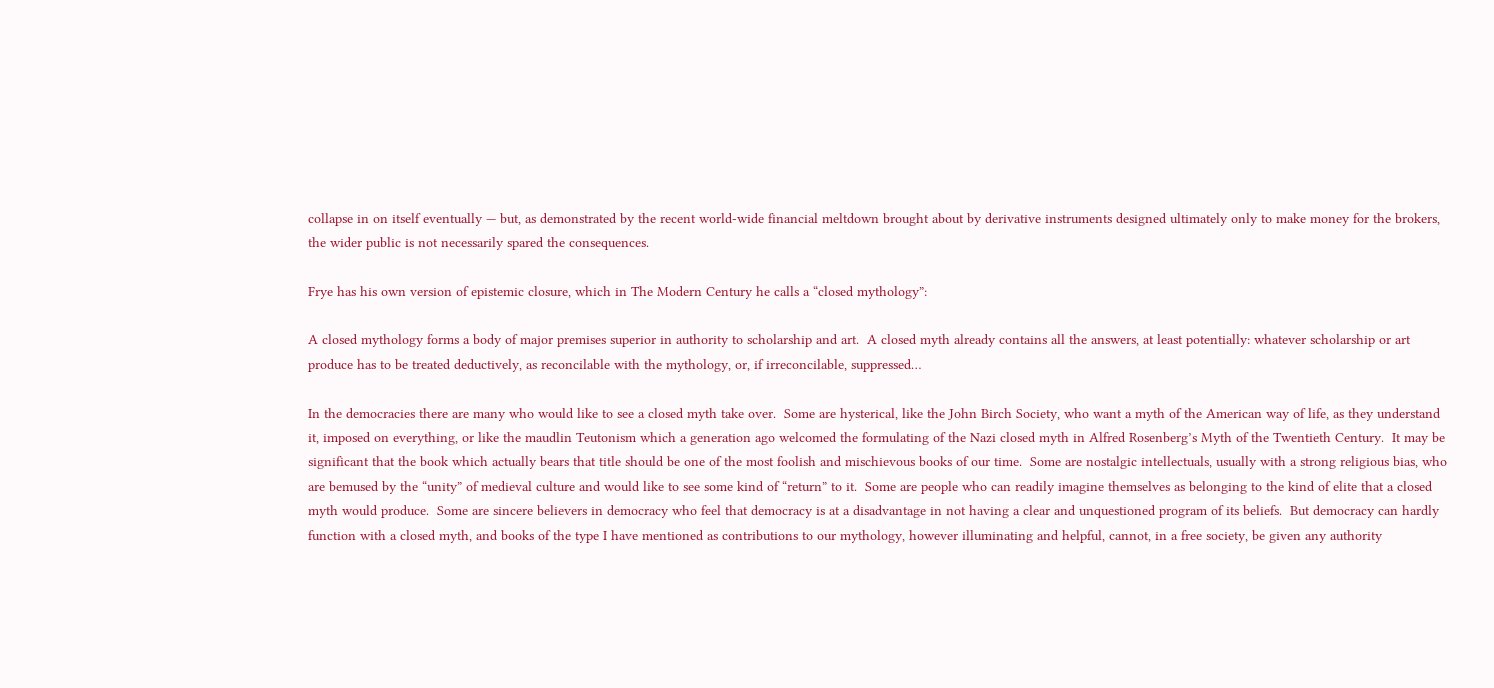collapse in on itself eventually — but, as demonstrated by the recent world-wide financial meltdown brought about by derivative instruments designed ultimately only to make money for the brokers, the wider public is not necessarily spared the consequences.

Frye has his own version of epistemic closure, which in The Modern Century he calls a “closed mythology”:

A closed mythology forms a body of major premises superior in authority to scholarship and art.  A closed myth already contains all the answers, at least potentially: whatever scholarship or art produce has to be treated deductively, as reconcilable with the mythology, or, if irreconcilable, suppressed…

In the democracies there are many who would like to see a closed myth take over.  Some are hysterical, like the John Birch Society, who want a myth of the American way of life, as they understand it, imposed on everything, or like the maudlin Teutonism which a generation ago welcomed the formulating of the Nazi closed myth in Alfred Rosenberg’s Myth of the Twentieth Century.  It may be significant that the book which actually bears that title should be one of the most foolish and mischievous books of our time.  Some are nostalgic intellectuals, usually with a strong religious bias, who are bemused by the “unity” of medieval culture and would like to see some kind of “return” to it.  Some are people who can readily imagine themselves as belonging to the kind of elite that a closed myth would produce.  Some are sincere believers in democracy who feel that democracy is at a disadvantage in not having a clear and unquestioned program of its beliefs.  But democracy can hardly function with a closed myth, and books of the type I have mentioned as contributions to our mythology, however illuminating and helpful, cannot, in a free society, be given any authority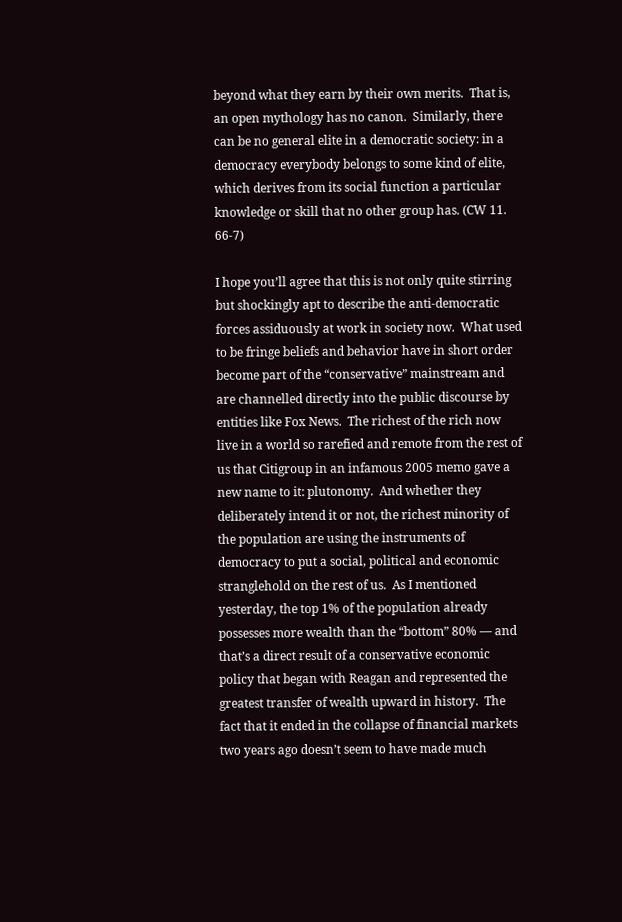beyond what they earn by their own merits.  That is, an open mythology has no canon.  Similarly, there can be no general elite in a democratic society: in a democracy everybody belongs to some kind of elite, which derives from its social function a particular knowledge or skill that no other group has. (CW 11. 66-7)

I hope you’ll agree that this is not only quite stirring but shockingly apt to describe the anti-democratic forces assiduously at work in society now.  What used to be fringe beliefs and behavior have in short order become part of the “conservative” mainstream and are channelled directly into the public discourse by entities like Fox News.  The richest of the rich now live in a world so rarefied and remote from the rest of us that Citigroup in an infamous 2005 memo gave a new name to it: plutonomy.  And whether they deliberately intend it or not, the richest minority of the population are using the instruments of democracy to put a social, political and economic stranglehold on the rest of us.  As I mentioned yesterday, the top 1% of the population already possesses more wealth than the “bottom” 80% — and that’s a direct result of a conservative economic policy that began with Reagan and represented the greatest transfer of wealth upward in history.  The fact that it ended in the collapse of financial markets two years ago doesn’t seem to have made much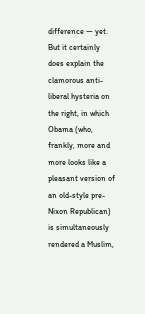difference — yet.  But it certainly does explain the clamorous anti-liberal hysteria on the right, in which Obama (who, frankly, more and more looks like a pleasant version of an old-style pre-Nixon Republican) is simultaneously rendered a Muslim,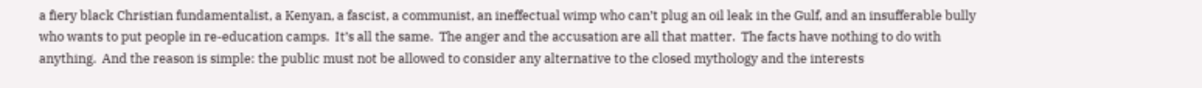a fiery black Christian fundamentalist, a Kenyan, a fascist, a communist, an ineffectual wimp who can’t plug an oil leak in the Gulf, and an insufferable bully who wants to put people in re-education camps.  It’s all the same.  The anger and the accusation are all that matter.  The facts have nothing to do with anything.  And the reason is simple: the public must not be allowed to consider any alternative to the closed mythology and the interests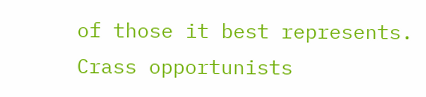of those it best represents.  Crass opportunists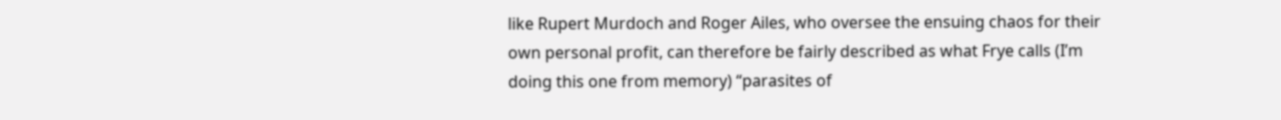like Rupert Murdoch and Roger Ailes, who oversee the ensuing chaos for their own personal profit, can therefore be fairly described as what Frye calls (I’m doing this one from memory) “parasites of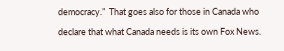democracy.”  That goes also for those in Canada who declare that what Canada needs is its own Fox News.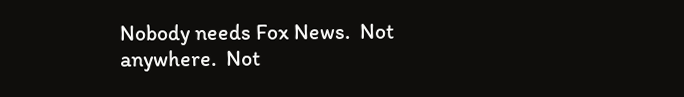Nobody needs Fox News.  Not anywhere.  Not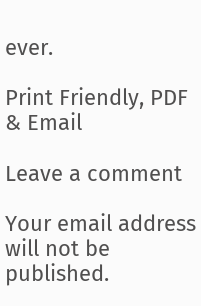ever.

Print Friendly, PDF & Email

Leave a comment

Your email address will not be published.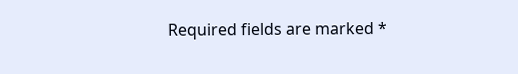Required fields are marked *